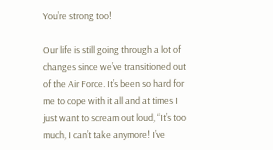You’re strong too!

Our life is still going through a lot of changes since we’ve transitioned out of the Air Force. It’s been so hard for me to cope with it all and at times I just want to scream out loud, “It’s too much, I can’t take anymore! I’ve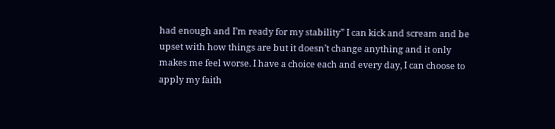had enough and I’m ready for my stability” I can kick and scream and be upset with how things are but it doesn’t change anything and it only makes me feel worse. I have a choice each and every day, I can choose to apply my faith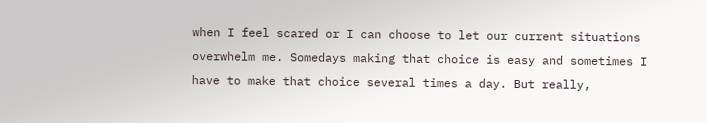when I feel scared or I can choose to let our current situations overwhelm me. Somedays making that choice is easy and sometimes I have to make that choice several times a day. But really,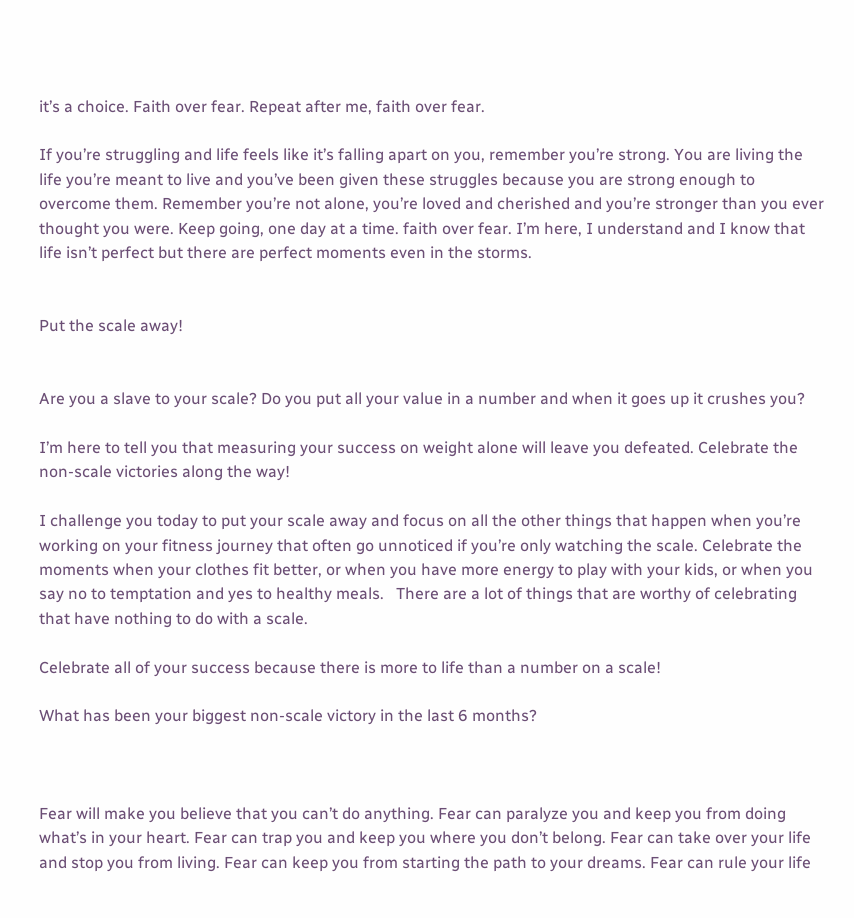it’s a choice. Faith over fear. Repeat after me, faith over fear.

If you’re struggling and life feels like it’s falling apart on you, remember you’re strong. You are living the life you’re meant to live and you’ve been given these struggles because you are strong enough to overcome them. Remember you’re not alone, you’re loved and cherished and you’re stronger than you ever thought you were. Keep going, one day at a time. faith over fear. I’m here, I understand and I know that life isn’t perfect but there are perfect moments even in the storms.


Put the scale away!


Are you a slave to your scale? Do you put all your value in a number and when it goes up it crushes you?

I’m here to tell you that measuring your success on weight alone will leave you defeated. Celebrate the non-scale victories along the way!

I challenge you today to put your scale away and focus on all the other things that happen when you’re working on your fitness journey that often go unnoticed if you’re only watching the scale. Celebrate the moments when your clothes fit better, or when you have more energy to play with your kids, or when you say no to temptation and yes to healthy meals.   There are a lot of things that are worthy of celebrating that have nothing to do with a scale.

Celebrate all of your success because there is more to life than a number on a scale!

What has been your biggest non-scale victory in the last 6 months?



Fear will make you believe that you can’t do anything. Fear can paralyze you and keep you from doing what’s in your heart. Fear can trap you and keep you where you don’t belong. Fear can take over your life and stop you from living. Fear can keep you from starting the path to your dreams. Fear can rule your life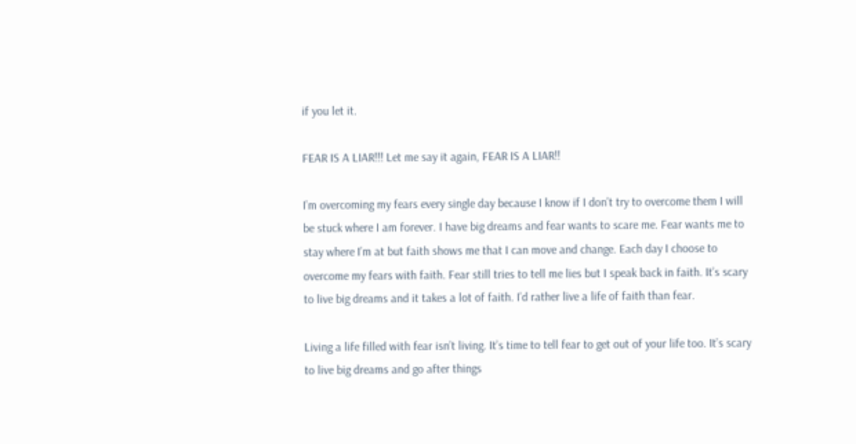if you let it.

FEAR IS A LIAR!!! Let me say it again, FEAR IS A LIAR!!

I’m overcoming my fears every single day because I know if I don’t try to overcome them I will be stuck where I am forever. I have big dreams and fear wants to scare me. Fear wants me to stay where I’m at but faith shows me that I can move and change. Each day I choose to overcome my fears with faith. Fear still tries to tell me lies but I speak back in faith. It’s scary to live big dreams and it takes a lot of faith. I’d rather live a life of faith than fear.

Living a life filled with fear isn’t living. It’s time to tell fear to get out of your life too. It’s scary to live big dreams and go after things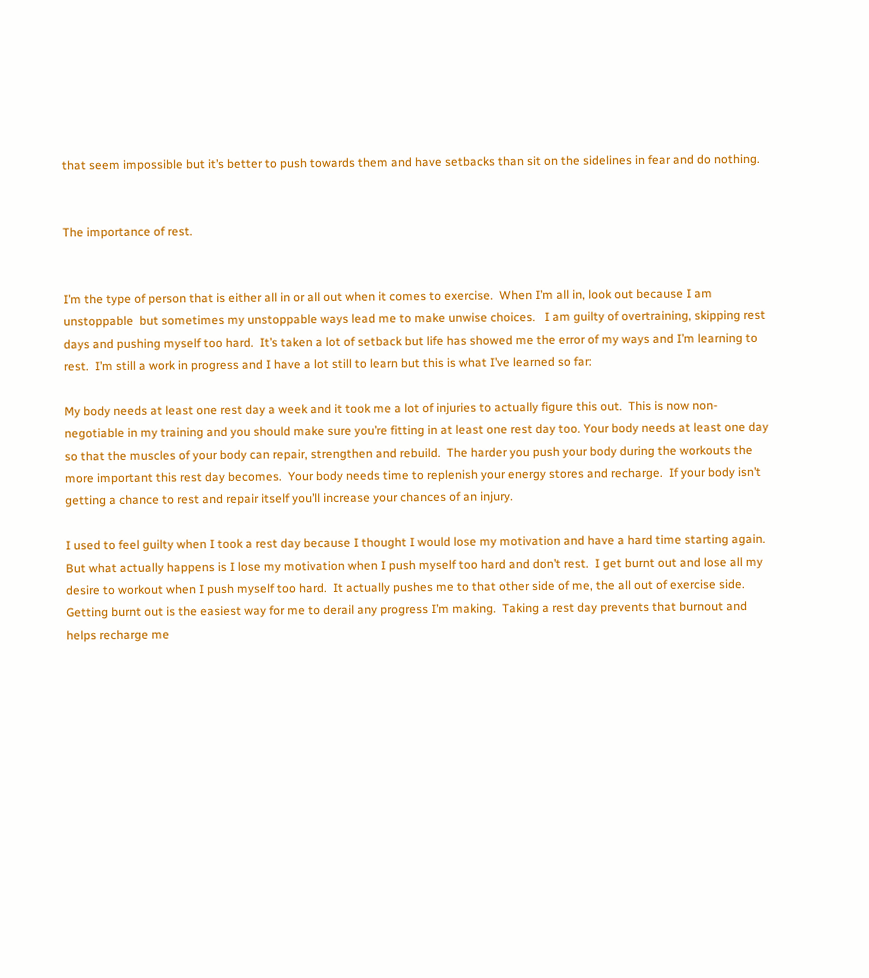that seem impossible but it’s better to push towards them and have setbacks than sit on the sidelines in fear and do nothing.


The importance of rest.


I’m the type of person that is either all in or all out when it comes to exercise.  When I’m all in, look out because I am unstoppable  but sometimes my unstoppable ways lead me to make unwise choices.   I am guilty of overtraining, skipping rest days and pushing myself too hard.  It’s taken a lot of setback but life has showed me the error of my ways and I’m learning to rest.  I’m still a work in progress and I have a lot still to learn but this is what I’ve learned so far:

My body needs at least one rest day a week and it took me a lot of injuries to actually figure this out.  This is now non-negotiable in my training and you should make sure you’re fitting in at least one rest day too. Your body needs at least one day so that the muscles of your body can repair, strengthen and rebuild.  The harder you push your body during the workouts the more important this rest day becomes.  Your body needs time to replenish your energy stores and recharge.  If your body isn’t getting a chance to rest and repair itself you’ll increase your chances of an injury.

I used to feel guilty when I took a rest day because I thought I would lose my motivation and have a hard time starting again.  But what actually happens is I lose my motivation when I push myself too hard and don’t rest.  I get burnt out and lose all my desire to workout when I push myself too hard.  It actually pushes me to that other side of me, the all out of exercise side. Getting burnt out is the easiest way for me to derail any progress I’m making.  Taking a rest day prevents that burnout and helps recharge me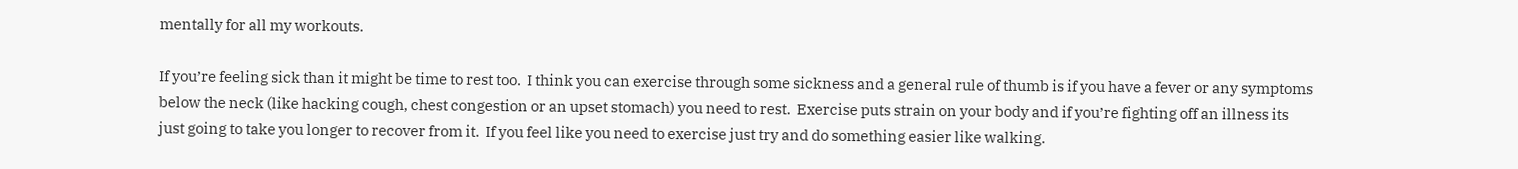mentally for all my workouts.

If you’re feeling sick than it might be time to rest too.  I think you can exercise through some sickness and a general rule of thumb is if you have a fever or any symptoms below the neck (like hacking cough, chest congestion or an upset stomach) you need to rest.  Exercise puts strain on your body and if you’re fighting off an illness its just going to take you longer to recover from it.  If you feel like you need to exercise just try and do something easier like walking.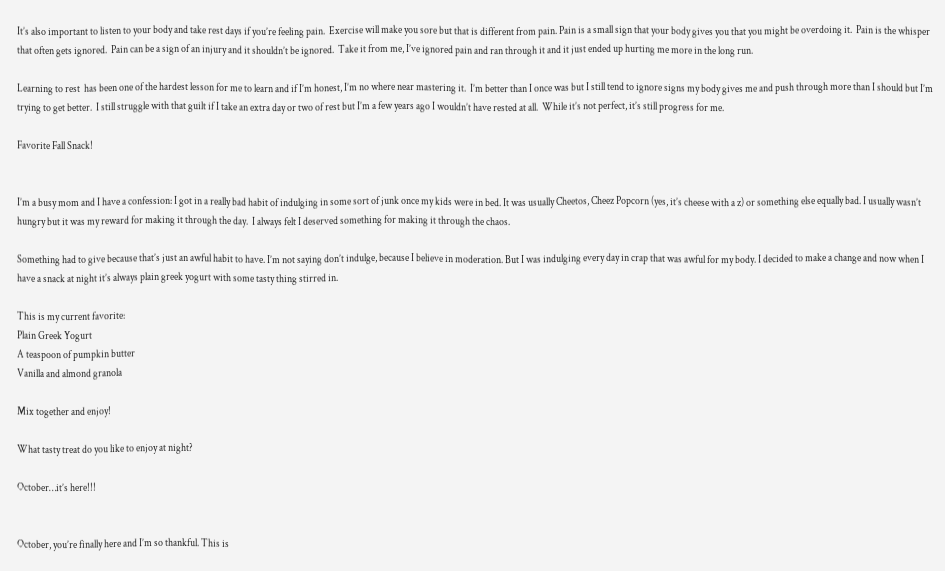It’s also important to listen to your body and take rest days if you’re feeling pain.  Exercise will make you sore but that is different from pain. Pain is a small sign that your body gives you that you might be overdoing it.  Pain is the whisper that often gets ignored.  Pain can be a sign of an injury and it shouldn’t be ignored.  Take it from me, I’ve ignored pain and ran through it and it just ended up hurting me more in the long run.

Learning to rest  has been one of the hardest lesson for me to learn and if I’m honest, I’m no where near mastering it.  I’m better than I once was but I still tend to ignore signs my body gives me and push through more than I should but I’m trying to get better.  I still struggle with that guilt if I take an extra day or two of rest but I’m a few years ago I wouldn’t have rested at all.  While it’s not perfect, it’s still progress for me.

Favorite Fall Snack!


I’m a busy mom and I have a confession: I got in a really bad habit of indulging in some sort of junk once my kids were in bed. It was usually Cheetos, Cheez Popcorn (yes, it’s cheese with a z) or something else equally bad. I usually wasn’t hungry but it was my reward for making it through the day.  I always felt I deserved something for making it through the chaos.

Something had to give because that’s just an awful habit to have. I’m not saying don’t indulge, because I believe in moderation. But I was indulging every day in crap that was awful for my body. I decided to make a change and now when I have a snack at night it’s always plain greek yogurt with some tasty thing stirred in.

This is my current favorite:
Plain Greek Yogurt
A teaspoon of pumpkin butter
Vanilla and almond granola

Mix together and enjoy!

What tasty treat do you like to enjoy at night?

October…it’s here!!!


October, you’re finally here and I’m so thankful. This is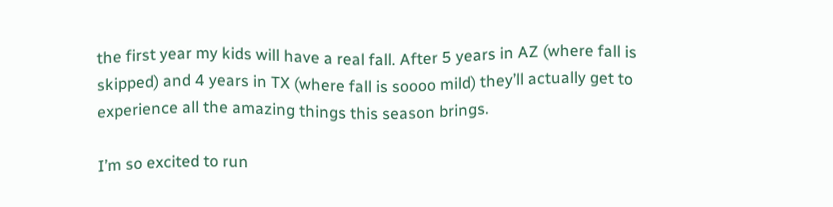the first year my kids will have a real fall. After 5 years in AZ (where fall is skipped) and 4 years in TX (where fall is soooo mild) they’ll actually get to experience all the amazing things this season brings.

I’m so excited to run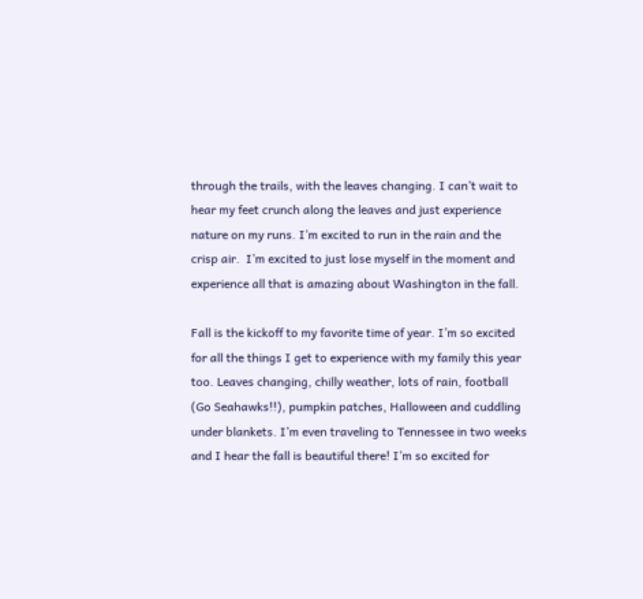through the trails, with the leaves changing. I can’t wait to hear my feet crunch along the leaves and just experience nature on my runs. I’m excited to run in the rain and the crisp air.  I’m excited to just lose myself in the moment and experience all that is amazing about Washington in the fall.

Fall is the kickoff to my favorite time of year. I’m so excited for all the things I get to experience with my family this year too. Leaves changing, chilly weather, lots of rain, football (Go Seahawks!!), pumpkin patches, Halloween and cuddling under blankets. I’m even traveling to Tennessee in two weeks and I hear the fall is beautiful there! I’m so excited for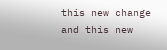this new change and this new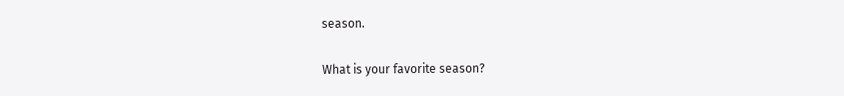season.

What is your favorite season?